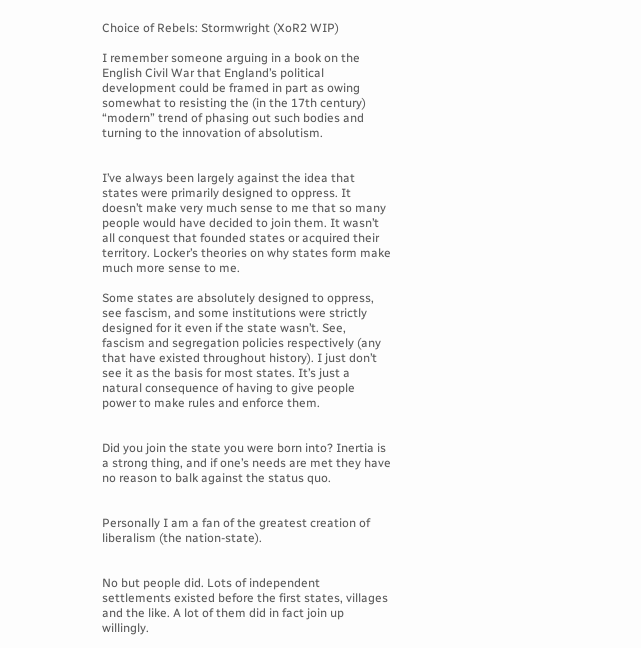Choice of Rebels: Stormwright (XoR2 WIP)

I remember someone arguing in a book on the English Civil War that England’s political development could be framed in part as owing somewhat to resisting the (in the 17th century) “modern” trend of phasing out such bodies and turning to the innovation of absolutism.


I’ve always been largely against the idea that states were primarily designed to oppress. It doesn’t make very much sense to me that so many people would have decided to join them. It wasn’t all conquest that founded states or acquired their territory. Locker’s theories on why states form make much more sense to me.

Some states are absolutely designed to oppress, see fascism, and some institutions were strictly designed for it even if the state wasn’t. See, fascism and segregation policies respectively (any that have existed throughout history). I just don’t see it as the basis for most states. It’s just a natural consequence of having to give people power to make rules and enforce them.


Did you join the state you were born into? Inertia is a strong thing, and if one’s needs are met they have no reason to balk against the status quo.


Personally I am a fan of the greatest creation of liberalism (the nation-state).


No but people did. Lots of independent settlements existed before the first states, villages and the like. A lot of them did in fact join up willingly.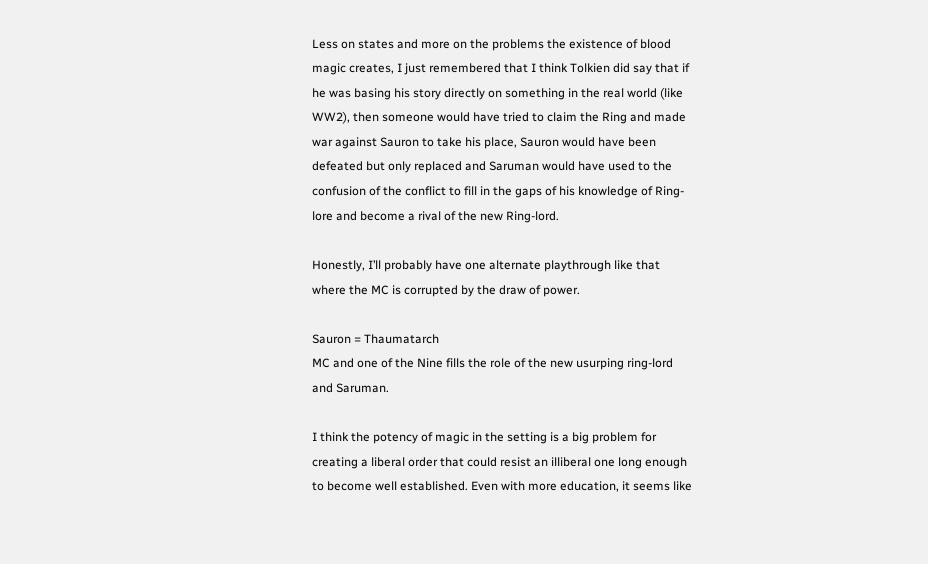Less on states and more on the problems the existence of blood magic creates, I just remembered that I think Tolkien did say that if he was basing his story directly on something in the real world (like WW2), then someone would have tried to claim the Ring and made war against Sauron to take his place, Sauron would have been defeated but only replaced and Saruman would have used to the confusion of the conflict to fill in the gaps of his knowledge of Ring-lore and become a rival of the new Ring-lord.

Honestly, I’ll probably have one alternate playthrough like that where the MC is corrupted by the draw of power.

Sauron = Thaumatarch
MC and one of the Nine fills the role of the new usurping ring-lord and Saruman.

I think the potency of magic in the setting is a big problem for creating a liberal order that could resist an illiberal one long enough to become well established. Even with more education, it seems like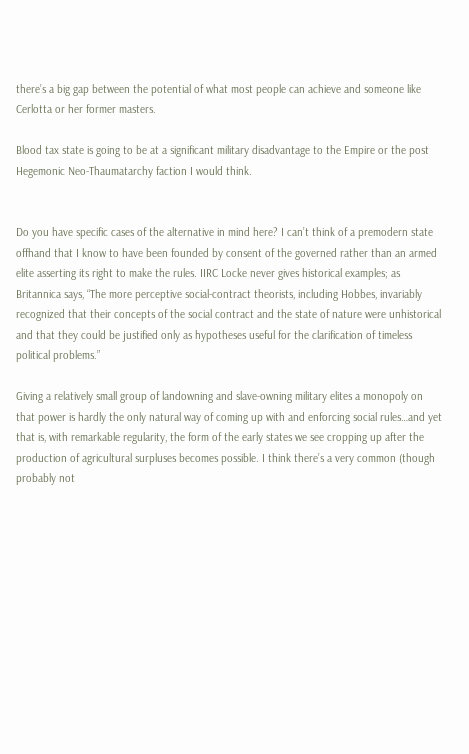there’s a big gap between the potential of what most people can achieve and someone like Cerlotta or her former masters.

Blood tax state is going to be at a significant military disadvantage to the Empire or the post Hegemonic Neo-Thaumatarchy faction I would think.


Do you have specific cases of the alternative in mind here? I can’t think of a premodern state offhand that I know to have been founded by consent of the governed rather than an armed elite asserting its right to make the rules. IIRC Locke never gives historical examples; as Britannica says, “The more perceptive social-contract theorists, including Hobbes, invariably recognized that their concepts of the social contract and the state of nature were unhistorical and that they could be justified only as hypotheses useful for the clarification of timeless political problems.”

Giving a relatively small group of landowning and slave-owning military elites a monopoly on that power is hardly the only natural way of coming up with and enforcing social rules…and yet that is, with remarkable regularity, the form of the early states we see cropping up after the production of agricultural surpluses becomes possible. I think there’s a very common (though probably not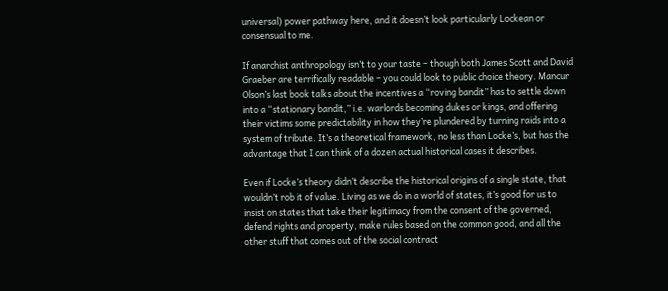universal) power pathway here, and it doesn’t look particularly Lockean or consensual to me.

If anarchist anthropology isn’t to your taste – though both James Scott and David Graeber are terrifically readable – you could look to public choice theory. Mancur Olson’s last book talks about the incentives a “roving bandit” has to settle down into a “stationary bandit,” i.e. warlords becoming dukes or kings, and offering their victims some predictability in how they’re plundered by turning raids into a system of tribute. It’s a theoretical framework, no less than Locke’s, but has the advantage that I can think of a dozen actual historical cases it describes.

Even if Locke’s theory didn’t describe the historical origins of a single state, that wouldn’t rob it of value. Living as we do in a world of states, it’s good for us to insist on states that take their legitimacy from the consent of the governed, defend rights and property, make rules based on the common good, and all the other stuff that comes out of the social contract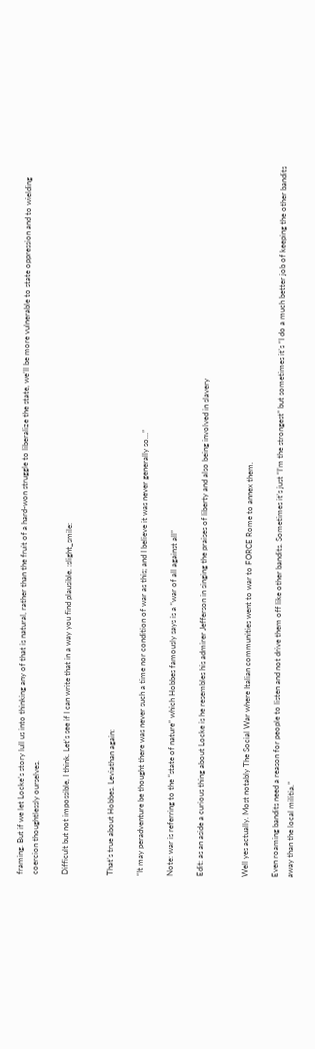framing. But if we let Locke’s story lull us into thinking any of that is natural, rather than the fruit of a hard-won struggle to liberalize the state, we’ll be more vulnerable to state oppression and to wielding coercion thoughtlessly ourselves.

Difficult but not impossible, I think. Let’s see if I can write that in a way you find plausible. :slight_smile:


That’s true about Hobbes. Leviathan again:

“It may peradventure be thought there was never such a time nor condition of war as this; and I believe it was never generally so…”

Note: war is referring to the “state of nature” which Hobbes famously says is a “war of all against all”

Edit: as an aside a curious thing about Locke is he resembles his admirer Jefferson in singing the praises of liberty and also being involved in slavery


Well yes actually. Most notably The Social War where Italian communities went to war to FORCE Rome to annex them.

Even roaming bandits need a reason for people to listen and not drive them off like other bandits. Sometimes it’s just “I’m the strongest” but sometimes it’s “I do a much better job of keeping the other bandits away than the local militia.”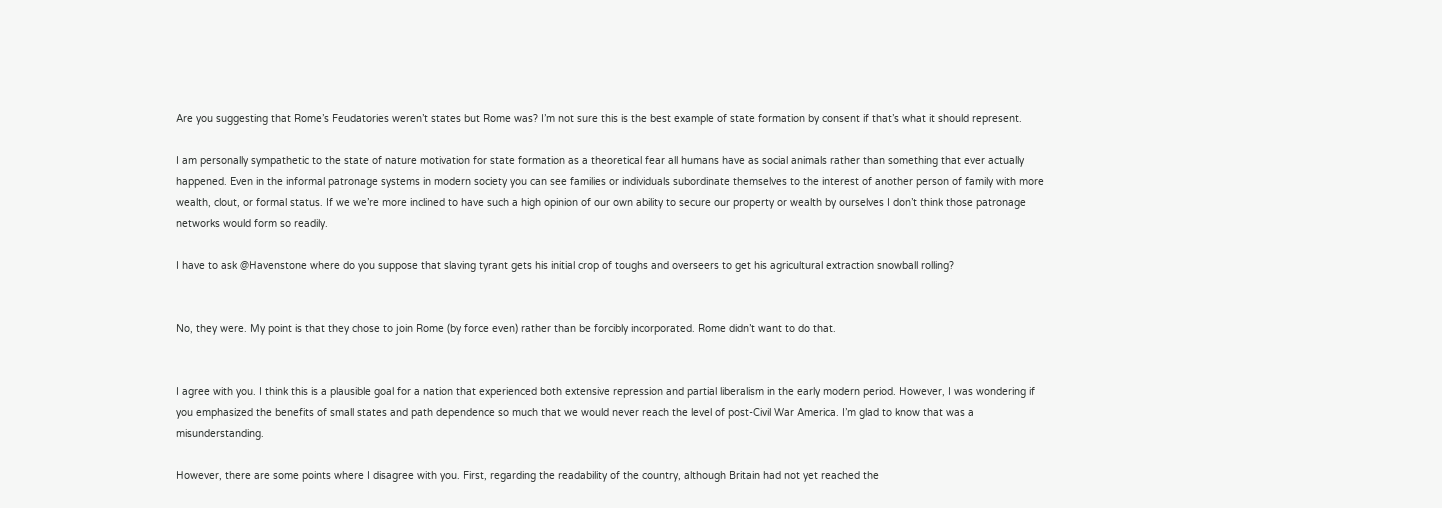Are you suggesting that Rome’s Feudatories weren’t states but Rome was? I’m not sure this is the best example of state formation by consent if that’s what it should represent.

I am personally sympathetic to the state of nature motivation for state formation as a theoretical fear all humans have as social animals rather than something that ever actually happened. Even in the informal patronage systems in modern society you can see families or individuals subordinate themselves to the interest of another person of family with more wealth, clout, or formal status. If we we’re more inclined to have such a high opinion of our own ability to secure our property or wealth by ourselves I don’t think those patronage networks would form so readily.

I have to ask @Havenstone where do you suppose that slaving tyrant gets his initial crop of toughs and overseers to get his agricultural extraction snowball rolling?


No, they were. My point is that they chose to join Rome (by force even) rather than be forcibly incorporated. Rome didn’t want to do that.


I agree with you. I think this is a plausible goal for a nation that experienced both extensive repression and partial liberalism in the early modern period. However, I was wondering if you emphasized the benefits of small states and path dependence so much that we would never reach the level of post-Civil War America. I’m glad to know that was a misunderstanding.

However, there are some points where I disagree with you. First, regarding the readability of the country, although Britain had not yet reached the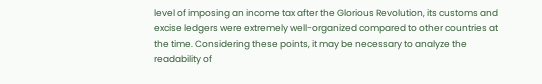level of imposing an income tax after the Glorious Revolution, its customs and excise ledgers were extremely well-organized compared to other countries at the time. Considering these points, it may be necessary to analyze the readability of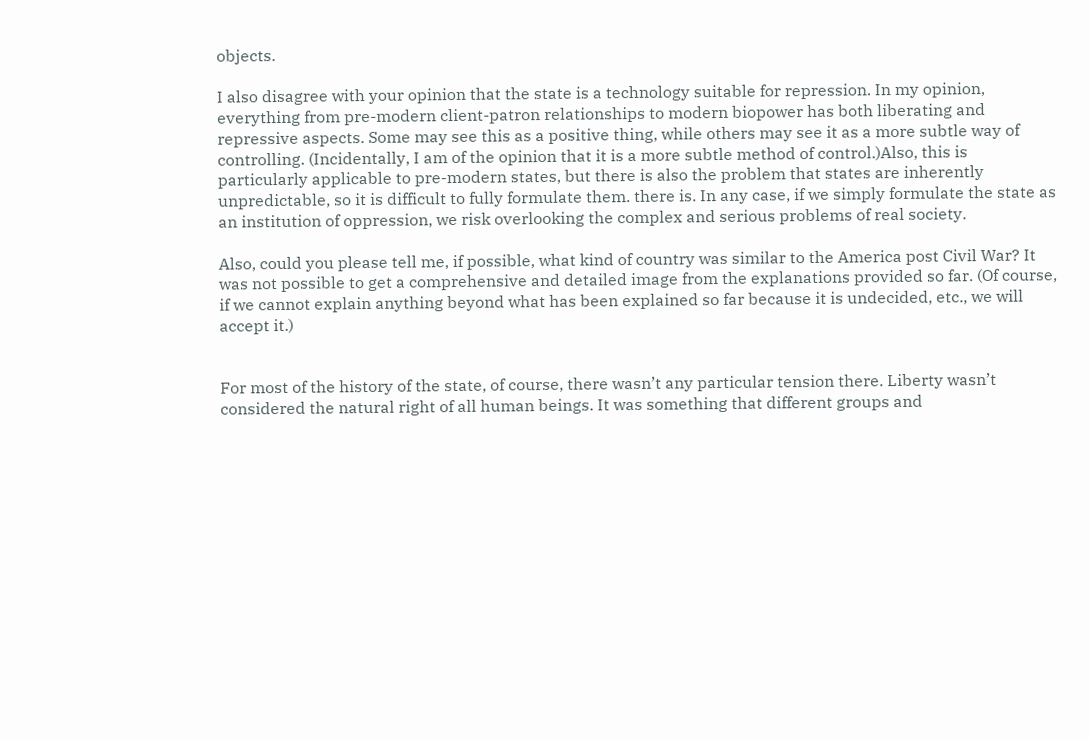objects.

I also disagree with your opinion that the state is a technology suitable for repression. In my opinion, everything from pre-modern client-patron relationships to modern biopower has both liberating and repressive aspects. Some may see this as a positive thing, while others may see it as a more subtle way of controlling. (Incidentally, I am of the opinion that it is a more subtle method of control.)Also, this is particularly applicable to pre-modern states, but there is also the problem that states are inherently unpredictable, so it is difficult to fully formulate them. there is. In any case, if we simply formulate the state as an institution of oppression, we risk overlooking the complex and serious problems of real society.

Also, could you please tell me, if possible, what kind of country was similar to the America post Civil War? It was not possible to get a comprehensive and detailed image from the explanations provided so far. (Of course, if we cannot explain anything beyond what has been explained so far because it is undecided, etc., we will accept it.)


For most of the history of the state, of course, there wasn’t any particular tension there. Liberty wasn’t considered the natural right of all human beings. It was something that different groups and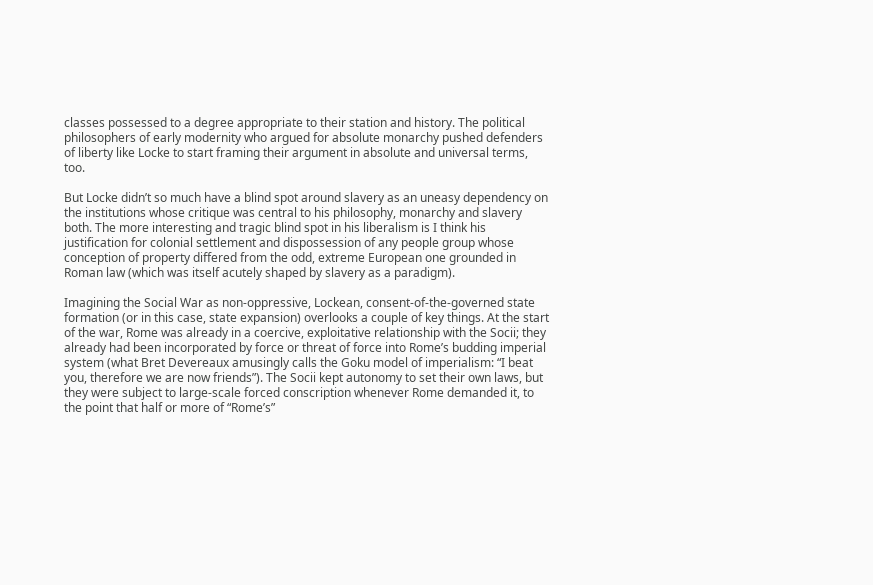classes possessed to a degree appropriate to their station and history. The political philosophers of early modernity who argued for absolute monarchy pushed defenders of liberty like Locke to start framing their argument in absolute and universal terms, too.

But Locke didn’t so much have a blind spot around slavery as an uneasy dependency on the institutions whose critique was central to his philosophy, monarchy and slavery both. The more interesting and tragic blind spot in his liberalism is I think his justification for colonial settlement and dispossession of any people group whose conception of property differed from the odd, extreme European one grounded in Roman law (which was itself acutely shaped by slavery as a paradigm).

Imagining the Social War as non-oppressive, Lockean, consent-of-the-governed state formation (or in this case, state expansion) overlooks a couple of key things. At the start of the war, Rome was already in a coercive, exploitative relationship with the Socii; they already had been incorporated by force or threat of force into Rome’s budding imperial system (what Bret Devereaux amusingly calls the Goku model of imperialism: “I beat you, therefore we are now friends”). The Socii kept autonomy to set their own laws, but they were subject to large-scale forced conscription whenever Rome demanded it, to the point that half or more of “Rome’s”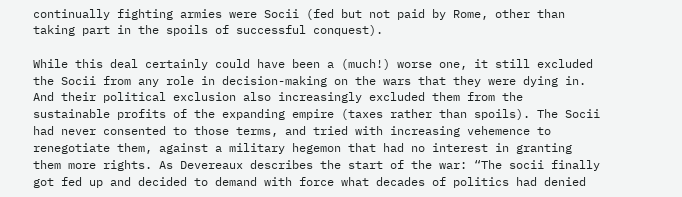continually fighting armies were Socii (fed but not paid by Rome, other than taking part in the spoils of successful conquest).

While this deal certainly could have been a (much!) worse one, it still excluded the Socii from any role in decision-making on the wars that they were dying in. And their political exclusion also increasingly excluded them from the sustainable profits of the expanding empire (taxes rather than spoils). The Socii had never consented to those terms, and tried with increasing vehemence to renegotiate them, against a military hegemon that had no interest in granting them more rights. As Devereaux describes the start of the war: “The socii finally got fed up and decided to demand with force what decades of politics had denied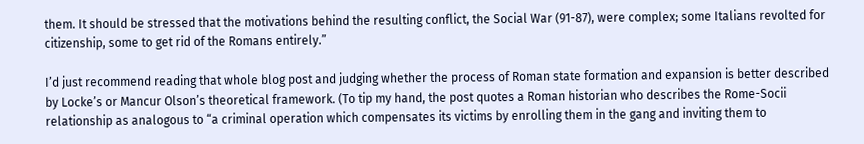them. It should be stressed that the motivations behind the resulting conflict, the Social War (91-87), were complex; some Italians revolted for citizenship, some to get rid of the Romans entirely.”

I’d just recommend reading that whole blog post and judging whether the process of Roman state formation and expansion is better described by Locke’s or Mancur Olson’s theoretical framework. (To tip my hand, the post quotes a Roman historian who describes the Rome-Socii relationship as analogous to “a criminal operation which compensates its victims by enrolling them in the gang and inviting them to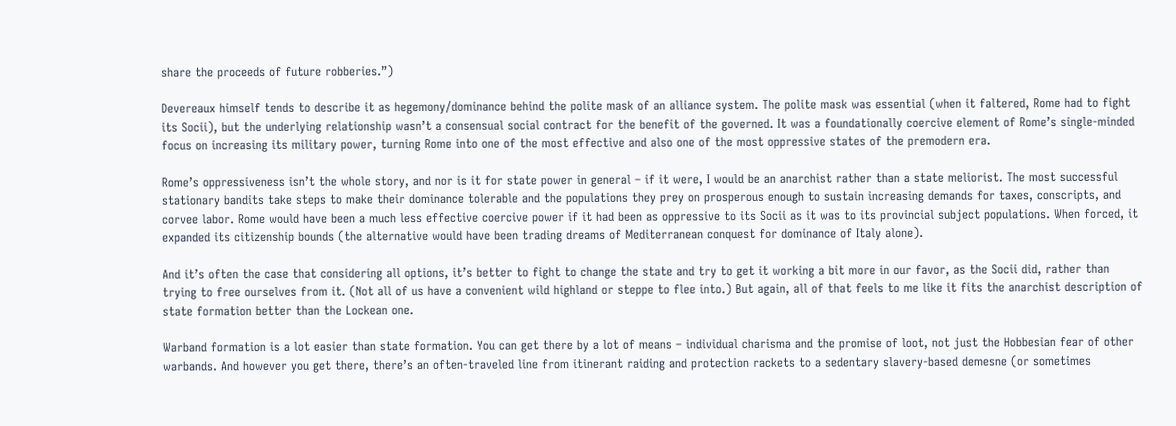share the proceeds of future robberies.”)

Devereaux himself tends to describe it as hegemony/dominance behind the polite mask of an alliance system. The polite mask was essential (when it faltered, Rome had to fight its Socii), but the underlying relationship wasn’t a consensual social contract for the benefit of the governed. It was a foundationally coercive element of Rome’s single-minded focus on increasing its military power, turning Rome into one of the most effective and also one of the most oppressive states of the premodern era.

Rome’s oppressiveness isn’t the whole story, and nor is it for state power in general – if it were, I would be an anarchist rather than a state meliorist. The most successful stationary bandits take steps to make their dominance tolerable and the populations they prey on prosperous enough to sustain increasing demands for taxes, conscripts, and corvee labor. Rome would have been a much less effective coercive power if it had been as oppressive to its Socii as it was to its provincial subject populations. When forced, it expanded its citizenship bounds (the alternative would have been trading dreams of Mediterranean conquest for dominance of Italy alone).

And it’s often the case that considering all options, it’s better to fight to change the state and try to get it working a bit more in our favor, as the Socii did, rather than trying to free ourselves from it. (Not all of us have a convenient wild highland or steppe to flee into.) But again, all of that feels to me like it fits the anarchist description of state formation better than the Lockean one.

Warband formation is a lot easier than state formation. You can get there by a lot of means – individual charisma and the promise of loot, not just the Hobbesian fear of other warbands. And however you get there, there’s an often-traveled line from itinerant raiding and protection rackets to a sedentary slavery-based demesne (or sometimes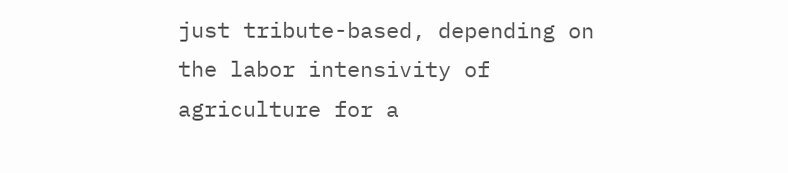just tribute-based, depending on the labor intensivity of agriculture for a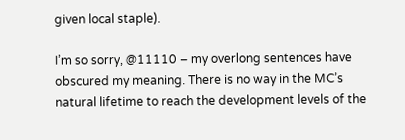given local staple).

I’m so sorry, @11110 – my overlong sentences have obscured my meaning. There is no way in the MC’s natural lifetime to reach the development levels of the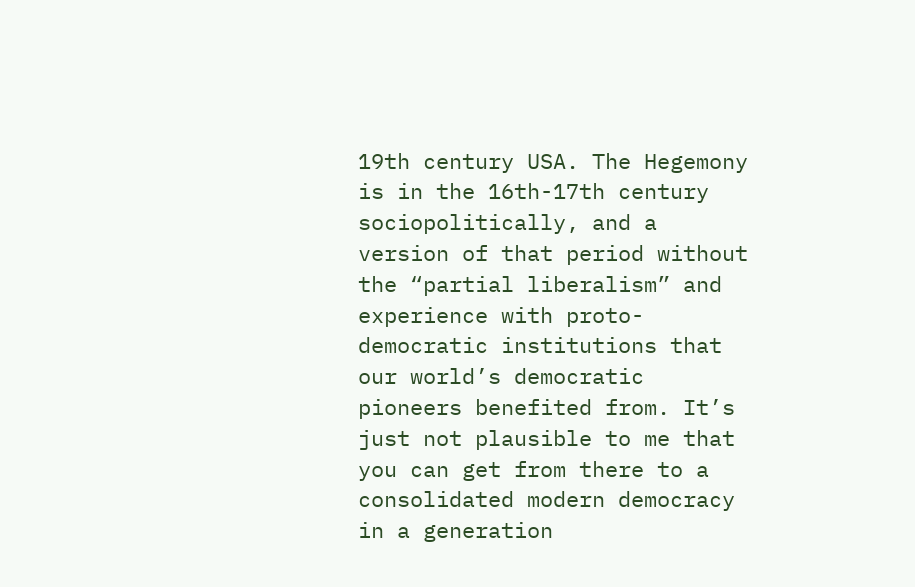19th century USA. The Hegemony is in the 16th-17th century sociopolitically, and a version of that period without the “partial liberalism” and experience with proto-democratic institutions that our world’s democratic pioneers benefited from. It’s just not plausible to me that you can get from there to a consolidated modern democracy in a generation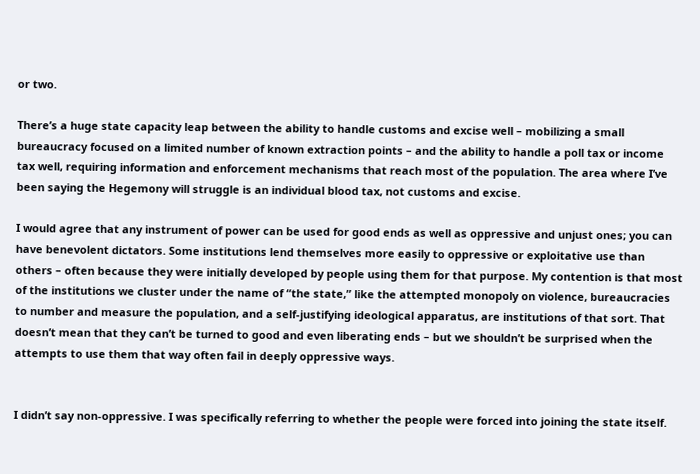or two.

There’s a huge state capacity leap between the ability to handle customs and excise well – mobilizing a small bureaucracy focused on a limited number of known extraction points – and the ability to handle a poll tax or income tax well, requiring information and enforcement mechanisms that reach most of the population. The area where I’ve been saying the Hegemony will struggle is an individual blood tax, not customs and excise.

I would agree that any instrument of power can be used for good ends as well as oppressive and unjust ones; you can have benevolent dictators. Some institutions lend themselves more easily to oppressive or exploitative use than others – often because they were initially developed by people using them for that purpose. My contention is that most of the institutions we cluster under the name of “the state,” like the attempted monopoly on violence, bureaucracies to number and measure the population, and a self-justifying ideological apparatus, are institutions of that sort. That doesn’t mean that they can’t be turned to good and even liberating ends – but we shouldn’t be surprised when the attempts to use them that way often fail in deeply oppressive ways.


I didn’t say non-oppressive. I was specifically referring to whether the people were forced into joining the state itself.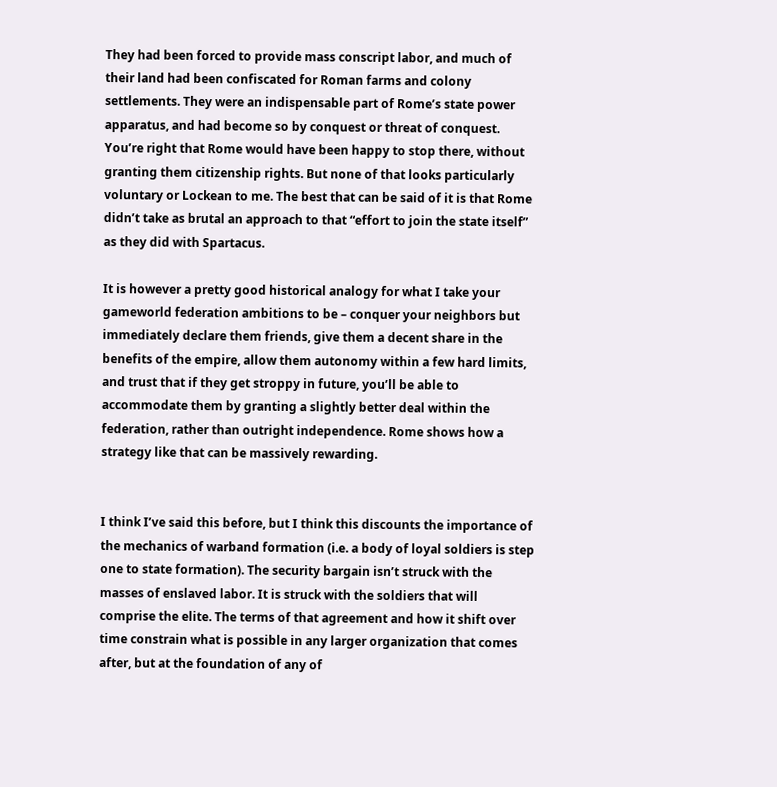They had been forced to provide mass conscript labor, and much of their land had been confiscated for Roman farms and colony settlements. They were an indispensable part of Rome’s state power apparatus, and had become so by conquest or threat of conquest. You’re right that Rome would have been happy to stop there, without granting them citizenship rights. But none of that looks particularly voluntary or Lockean to me. The best that can be said of it is that Rome didn’t take as brutal an approach to that “effort to join the state itself” as they did with Spartacus.

It is however a pretty good historical analogy for what I take your gameworld federation ambitions to be – conquer your neighbors but immediately declare them friends, give them a decent share in the benefits of the empire, allow them autonomy within a few hard limits, and trust that if they get stroppy in future, you’ll be able to accommodate them by granting a slightly better deal within the federation, rather than outright independence. Rome shows how a strategy like that can be massively rewarding.


I think I’ve said this before, but I think this discounts the importance of the mechanics of warband formation (i.e. a body of loyal soldiers is step one to state formation). The security bargain isn’t struck with the masses of enslaved labor. It is struck with the soldiers that will comprise the elite. The terms of that agreement and how it shift over time constrain what is possible in any larger organization that comes after, but at the foundation of any of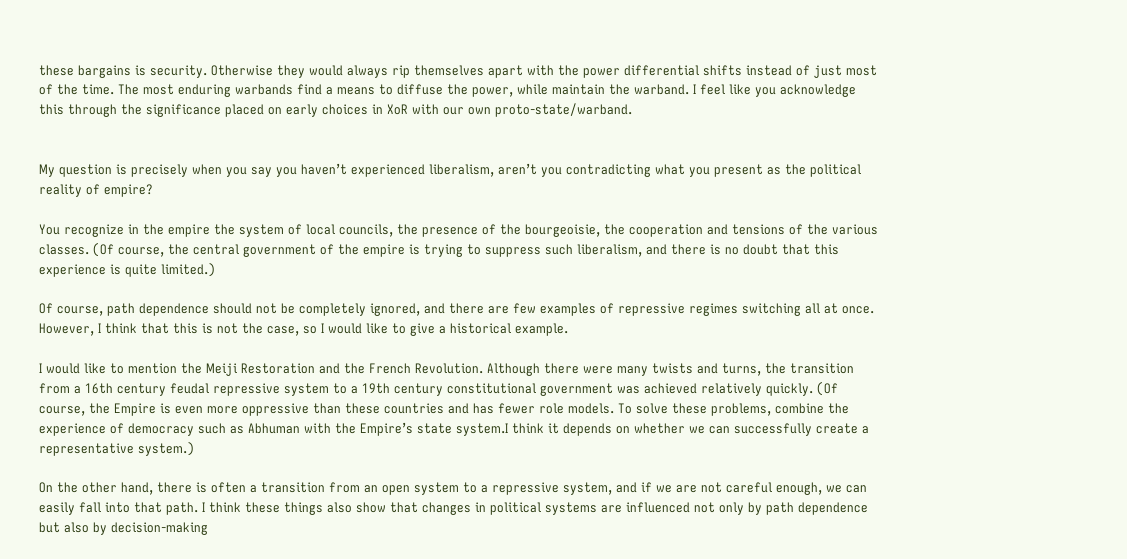these bargains is security. Otherwise they would always rip themselves apart with the power differential shifts instead of just most of the time. The most enduring warbands find a means to diffuse the power, while maintain the warband. I feel like you acknowledge this through the significance placed on early choices in XoR with our own proto-state/warband.


My question is precisely when you say you haven’t experienced liberalism, aren’t you contradicting what you present as the political reality of empire?

You recognize in the empire the system of local councils, the presence of the bourgeoisie, the cooperation and tensions of the various classes. (Of course, the central government of the empire is trying to suppress such liberalism, and there is no doubt that this experience is quite limited.)

Of course, path dependence should not be completely ignored, and there are few examples of repressive regimes switching all at once. However, I think that this is not the case, so I would like to give a historical example.

I would like to mention the Meiji Restoration and the French Revolution. Although there were many twists and turns, the transition from a 16th century feudal repressive system to a 19th century constitutional government was achieved relatively quickly. (Of course, the Empire is even more oppressive than these countries and has fewer role models. To solve these problems, combine the experience of democracy such as Abhuman with the Empire’s state system.I think it depends on whether we can successfully create a representative system.)

On the other hand, there is often a transition from an open system to a repressive system, and if we are not careful enough, we can easily fall into that path. I think these things also show that changes in political systems are influenced not only by path dependence but also by decision-making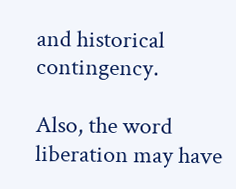and historical contingency.

Also, the word liberation may have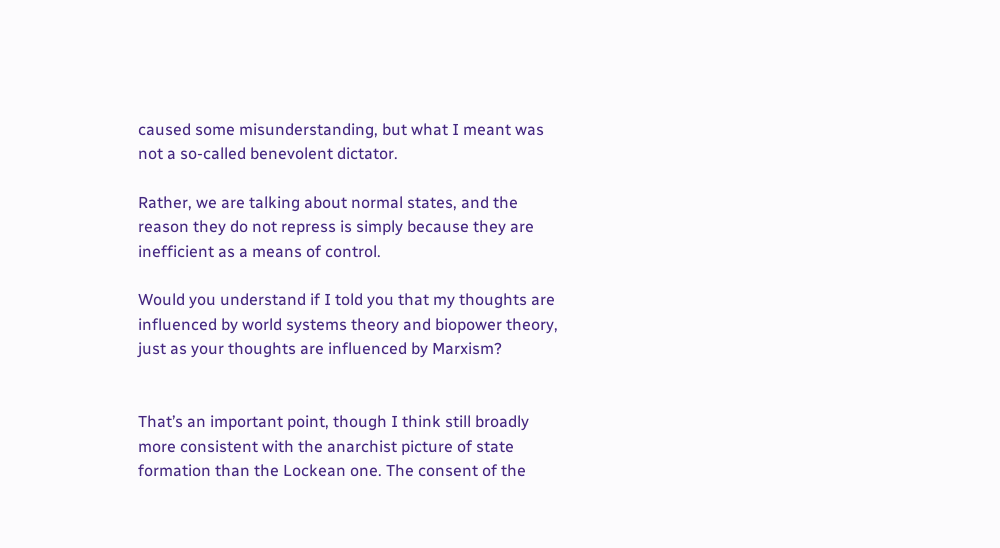caused some misunderstanding, but what I meant was not a so-called benevolent dictator.

Rather, we are talking about normal states, and the reason they do not repress is simply because they are inefficient as a means of control.

Would you understand if I told you that my thoughts are influenced by world systems theory and biopower theory, just as your thoughts are influenced by Marxism?


That’s an important point, though I think still broadly more consistent with the anarchist picture of state formation than the Lockean one. The consent of the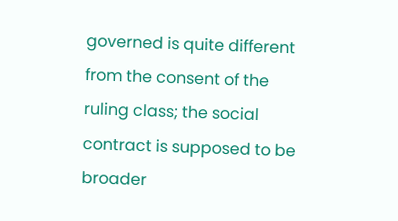governed is quite different from the consent of the ruling class; the social contract is supposed to be broader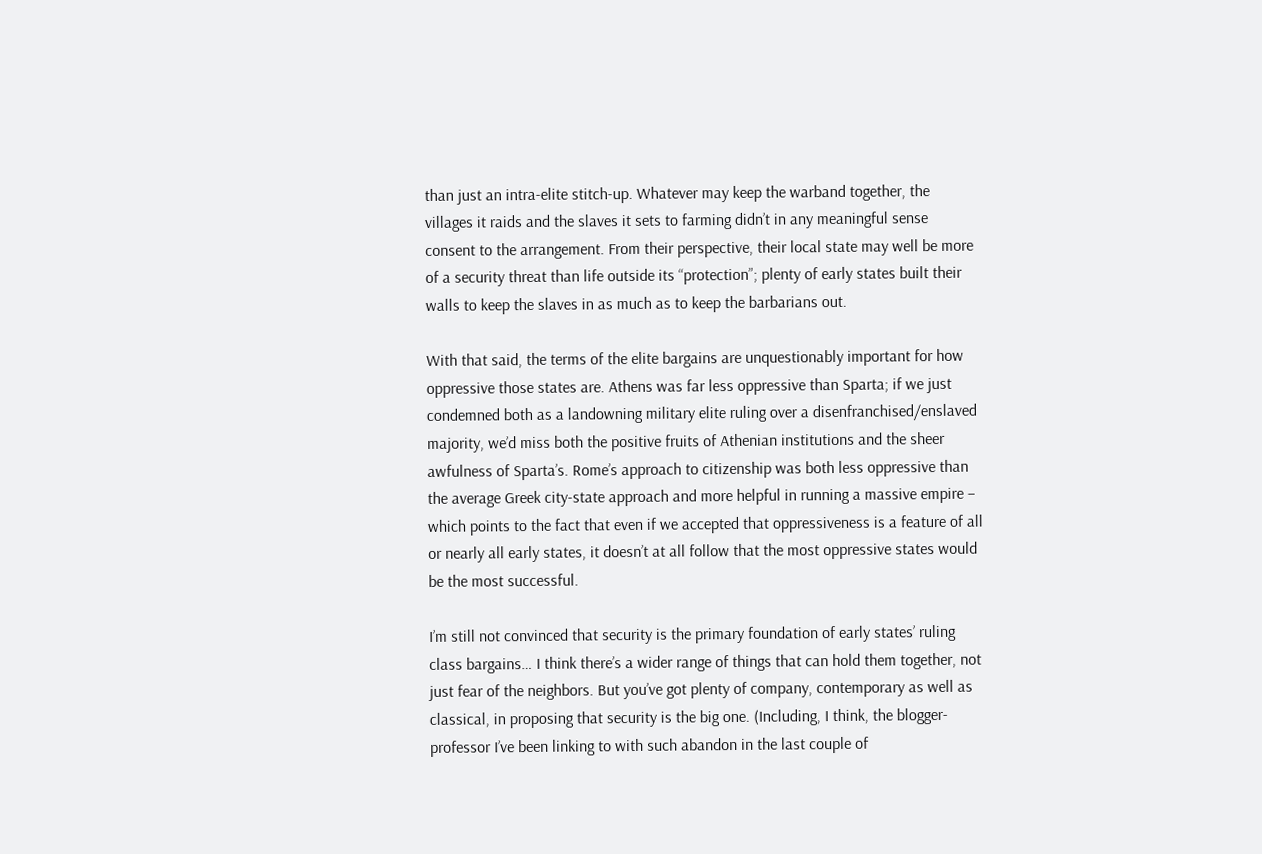than just an intra-elite stitch-up. Whatever may keep the warband together, the villages it raids and the slaves it sets to farming didn’t in any meaningful sense consent to the arrangement. From their perspective, their local state may well be more of a security threat than life outside its “protection”; plenty of early states built their walls to keep the slaves in as much as to keep the barbarians out.

With that said, the terms of the elite bargains are unquestionably important for how oppressive those states are. Athens was far less oppressive than Sparta; if we just condemned both as a landowning military elite ruling over a disenfranchised/enslaved majority, we’d miss both the positive fruits of Athenian institutions and the sheer awfulness of Sparta’s. Rome’s approach to citizenship was both less oppressive than the average Greek city-state approach and more helpful in running a massive empire – which points to the fact that even if we accepted that oppressiveness is a feature of all or nearly all early states, it doesn’t at all follow that the most oppressive states would be the most successful.

I’m still not convinced that security is the primary foundation of early states’ ruling class bargains… I think there’s a wider range of things that can hold them together, not just fear of the neighbors. But you’ve got plenty of company, contemporary as well as classical, in proposing that security is the big one. (Including, I think, the blogger-professor I’ve been linking to with such abandon in the last couple of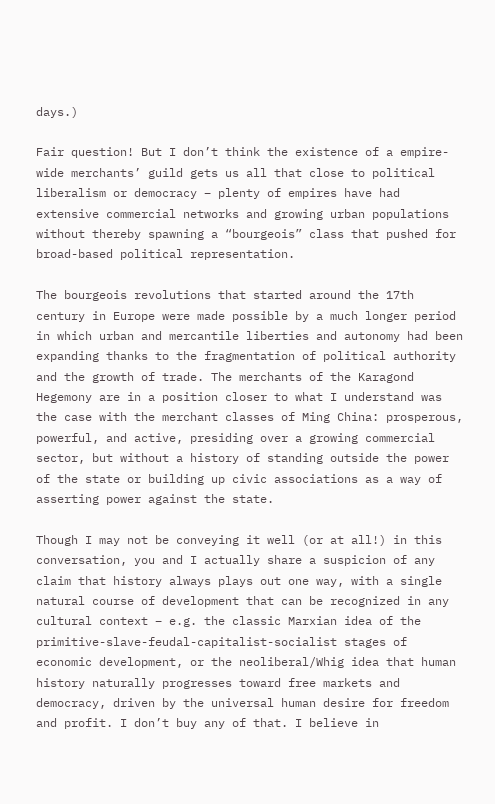days.)

Fair question! But I don’t think the existence of a empire-wide merchants’ guild gets us all that close to political liberalism or democracy – plenty of empires have had extensive commercial networks and growing urban populations without thereby spawning a “bourgeois” class that pushed for broad-based political representation.

The bourgeois revolutions that started around the 17th century in Europe were made possible by a much longer period in which urban and mercantile liberties and autonomy had been expanding thanks to the fragmentation of political authority and the growth of trade. The merchants of the Karagond Hegemony are in a position closer to what I understand was the case with the merchant classes of Ming China: prosperous, powerful, and active, presiding over a growing commercial sector, but without a history of standing outside the power of the state or building up civic associations as a way of asserting power against the state.

Though I may not be conveying it well (or at all!) in this conversation, you and I actually share a suspicion of any claim that history always plays out one way, with a single natural course of development that can be recognized in any cultural context – e.g. the classic Marxian idea of the primitive-slave-feudal-capitalist-socialist stages of economic development, or the neoliberal/Whig idea that human history naturally progresses toward free markets and democracy, driven by the universal human desire for freedom and profit. I don’t buy any of that. I believe in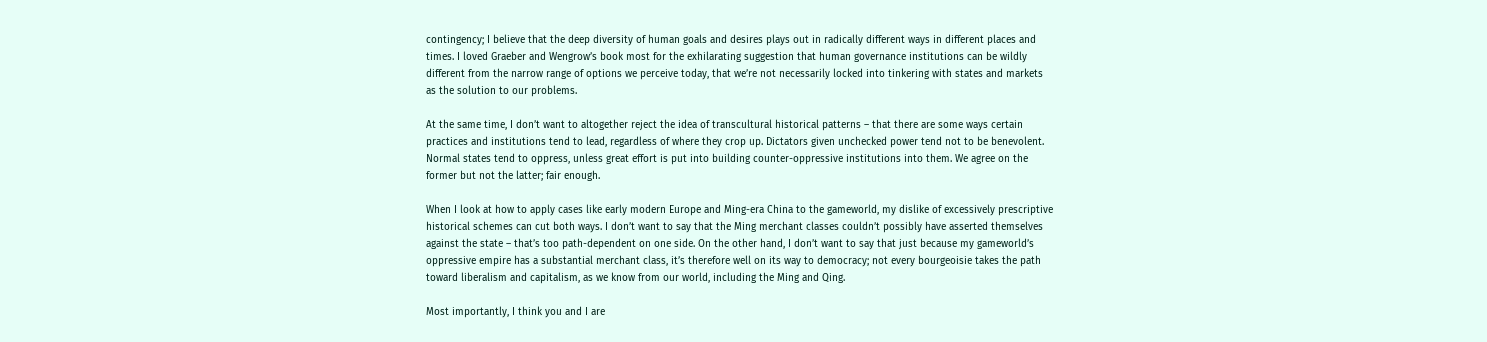contingency; I believe that the deep diversity of human goals and desires plays out in radically different ways in different places and times. I loved Graeber and Wengrow’s book most for the exhilarating suggestion that human governance institutions can be wildly different from the narrow range of options we perceive today, that we’re not necessarily locked into tinkering with states and markets as the solution to our problems.

At the same time, I don’t want to altogether reject the idea of transcultural historical patterns – that there are some ways certain practices and institutions tend to lead, regardless of where they crop up. Dictators given unchecked power tend not to be benevolent. Normal states tend to oppress, unless great effort is put into building counter-oppressive institutions into them. We agree on the former but not the latter; fair enough.

When I look at how to apply cases like early modern Europe and Ming-era China to the gameworld, my dislike of excessively prescriptive historical schemes can cut both ways. I don’t want to say that the Ming merchant classes couldn’t possibly have asserted themselves against the state – that’s too path-dependent on one side. On the other hand, I don’t want to say that just because my gameworld’s oppressive empire has a substantial merchant class, it’s therefore well on its way to democracy; not every bourgeoisie takes the path toward liberalism and capitalism, as we know from our world, including the Ming and Qing.

Most importantly, I think you and I are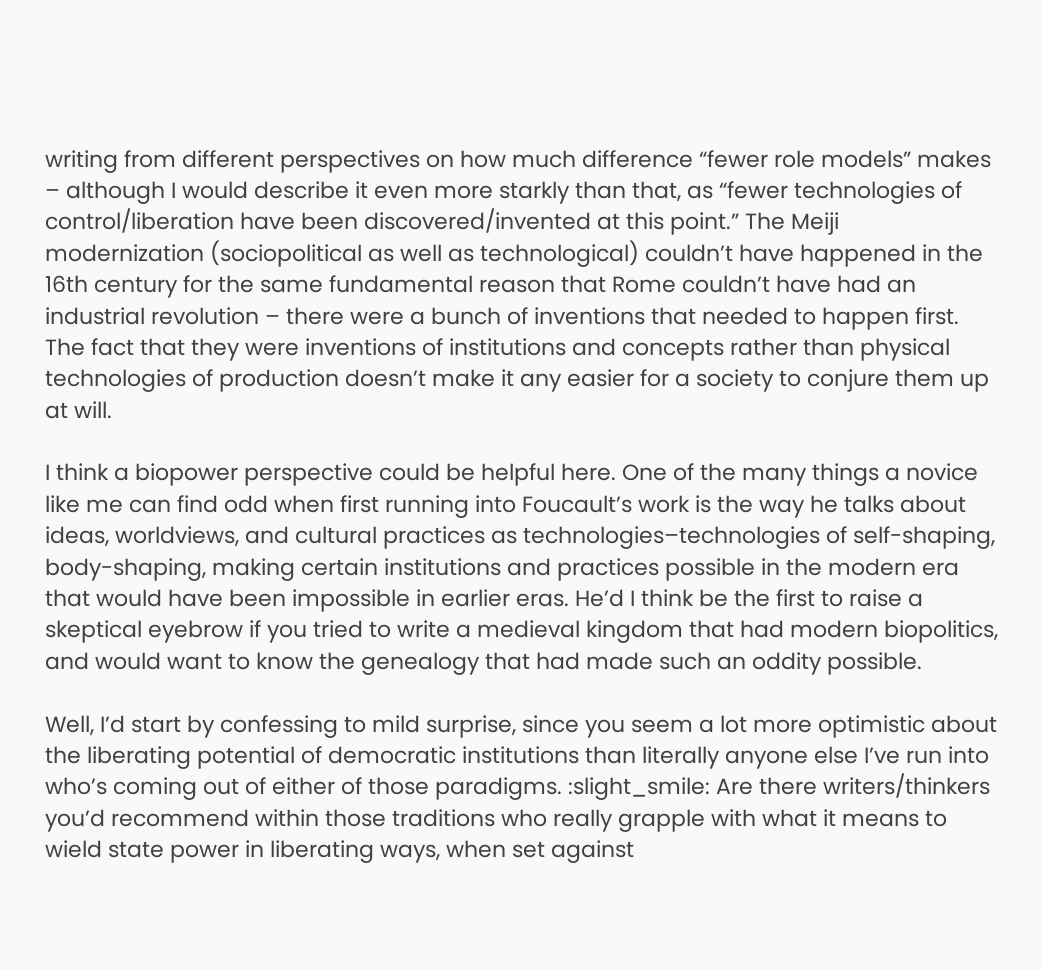writing from different perspectives on how much difference “fewer role models” makes – although I would describe it even more starkly than that, as “fewer technologies of control/liberation have been discovered/invented at this point.” The Meiji modernization (sociopolitical as well as technological) couldn’t have happened in the 16th century for the same fundamental reason that Rome couldn’t have had an industrial revolution – there were a bunch of inventions that needed to happen first. The fact that they were inventions of institutions and concepts rather than physical technologies of production doesn’t make it any easier for a society to conjure them up at will.

I think a biopower perspective could be helpful here. One of the many things a novice like me can find odd when first running into Foucault’s work is the way he talks about ideas, worldviews, and cultural practices as technologies–technologies of self-shaping, body-shaping, making certain institutions and practices possible in the modern era that would have been impossible in earlier eras. He’d I think be the first to raise a skeptical eyebrow if you tried to write a medieval kingdom that had modern biopolitics, and would want to know the genealogy that had made such an oddity possible.

Well, I’d start by confessing to mild surprise, since you seem a lot more optimistic about the liberating potential of democratic institutions than literally anyone else I’ve run into who’s coming out of either of those paradigms. :slight_smile: Are there writers/thinkers you’d recommend within those traditions who really grapple with what it means to wield state power in liberating ways, when set against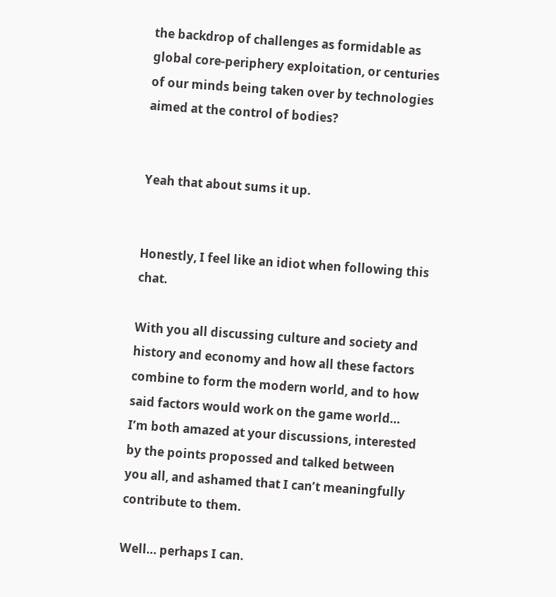the backdrop of challenges as formidable as global core-periphery exploitation, or centuries of our minds being taken over by technologies aimed at the control of bodies?


Yeah that about sums it up.


Honestly, I feel like an idiot when following this chat.

With you all discussing culture and society and history and economy and how all these factors combine to form the modern world, and to how said factors would work on the game world… I’m both amazed at your discussions, interested by the points propossed and talked between you all, and ashamed that I can’t meaningfully contribute to them.

Well… perhaps I can.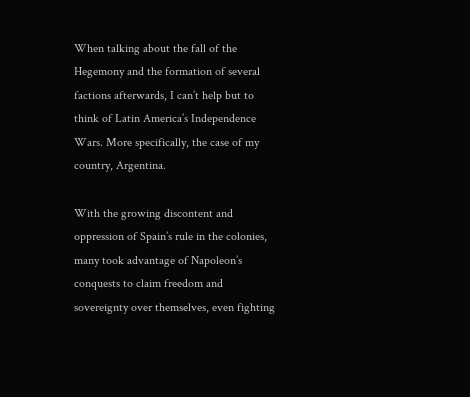When talking about the fall of the Hegemony and the formation of several factions afterwards, I can’t help but to think of Latin America’s Independence Wars. More specifically, the case of my country, Argentina.

With the growing discontent and oppression of Spain’s rule in the colonies, many took advantage of Napoleon’s conquests to claim freedom and sovereignty over themselves, even fighting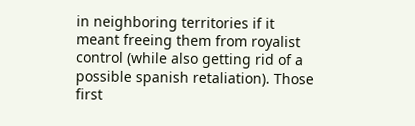in neighboring territories if it meant freeing them from royalist control (while also getting rid of a possible spanish retaliation). Those first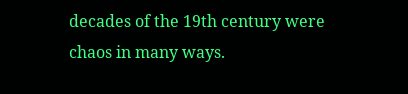decades of the 19th century were chaos in many ways.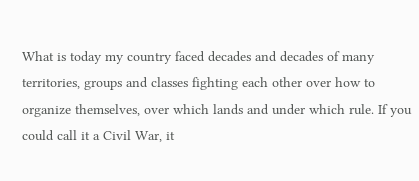What is today my country faced decades and decades of many territories, groups and classes fighting each other over how to organize themselves, over which lands and under which rule. If you could call it a Civil War, it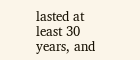lasted at least 30 years, and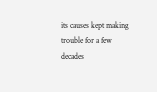its causes kept making trouble for a few decades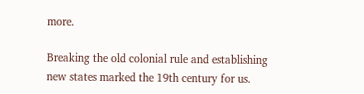more.

Breaking the old colonial rule and establishing new states marked the 19th century for us.